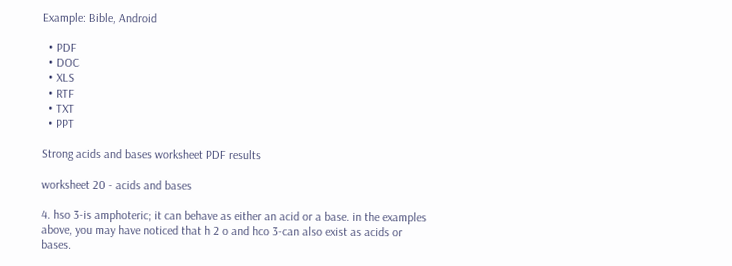Example: Bible, Android

  • PDF
  • DOC
  • XLS
  • RTF
  • TXT
  • PPT

Strong acids and bases worksheet PDF results

worksheet 20 - acids and bases

4. hso 3-is amphoteric; it can behave as either an acid or a base. in the examples above, you may have noticed that h 2 o and hco 3-can also exist as acids or bases.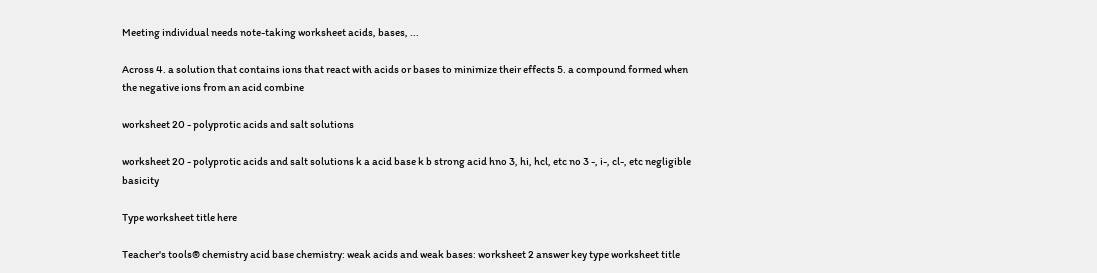Meeting individual needs note-taking worksheet acids, bases, ...

Across 4. a solution that contains ions that react with acids or bases to minimize their effects 5. a compound formed when the negative ions from an acid combine

worksheet 20 - polyprotic acids and salt solutions

worksheet 20 - polyprotic acids and salt solutions k a acid base k b strong acid hno 3, hi, hcl, etc no 3 -, i-, cl-, etc negligible basicity

Type worksheet title here

Teacher's tools® chemistry acid base chemistry: weak acids and weak bases: worksheet 2 answer key type worksheet title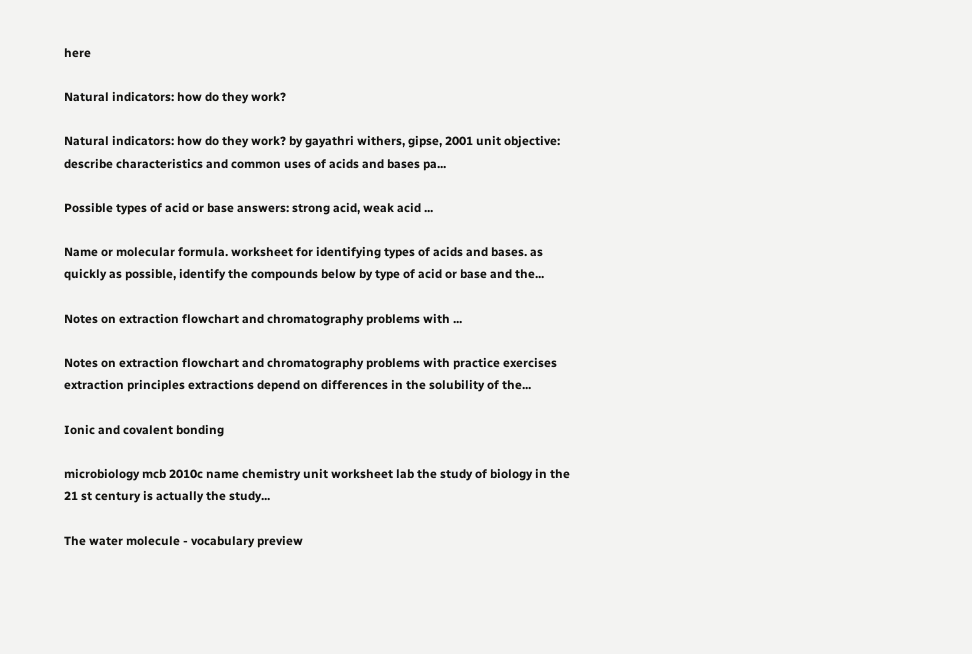here

Natural indicators: how do they work?

Natural indicators: how do they work? by gayathri withers, gipse, 2001 unit objective: describe characteristics and common uses of acids and bases pa...

Possible types of acid or base answers: strong acid, weak acid ...

Name or molecular formula. worksheet for identifying types of acids and bases. as quickly as possible, identify the compounds below by type of acid or base and the...

Notes on extraction flowchart and chromatography problems with ...

Notes on extraction flowchart and chromatography problems with practice exercises extraction principles extractions depend on differences in the solubility of the...

Ionic and covalent bonding

microbiology mcb 2010c name chemistry unit worksheet lab the study of biology in the 21 st century is actually the study...

The water molecule - vocabulary preview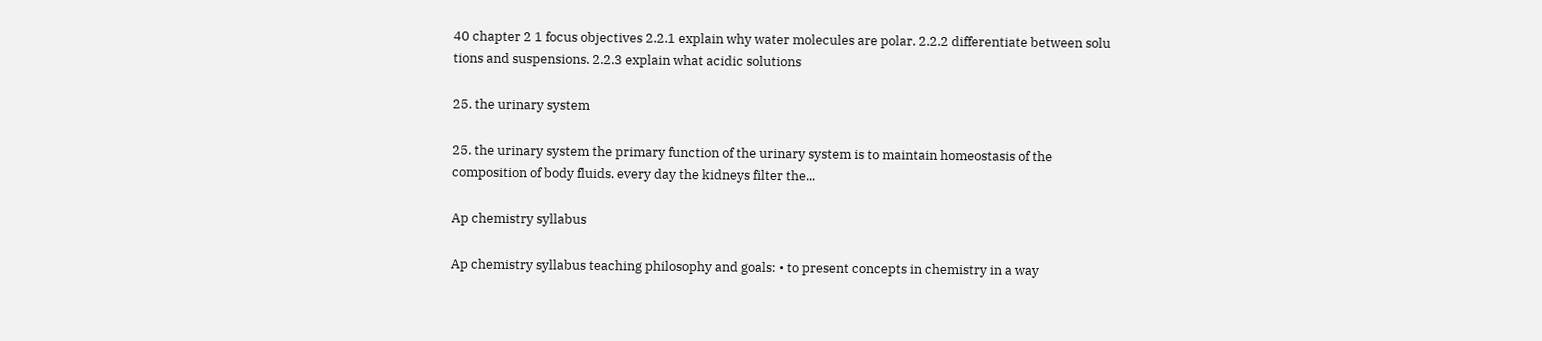40 chapter 2 1 focus objectives 2.2.1 explain why water molecules are polar. 2.2.2 differentiate between solu tions and suspensions. 2.2.3 explain what acidic solutions

25. the urinary system

25. the urinary system the primary function of the urinary system is to maintain homeostasis of the composition of body fluids. every day the kidneys filter the...

Ap chemistry syllabus

Ap chemistry syllabus teaching philosophy and goals: • to present concepts in chemistry in a way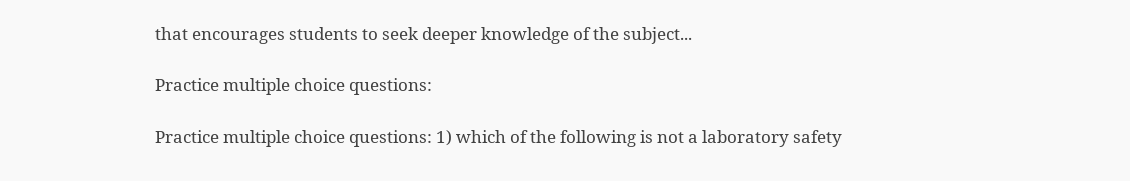that encourages students to seek deeper knowledge of the subject...

Practice multiple choice questions:

Practice multiple choice questions: 1) which of the following is not a laboratory safety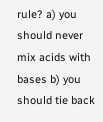rule? a) you should never mix acids with bases b) you should tie back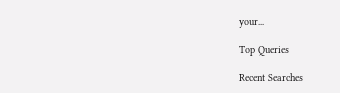your...

Top Queries

Recent Searches